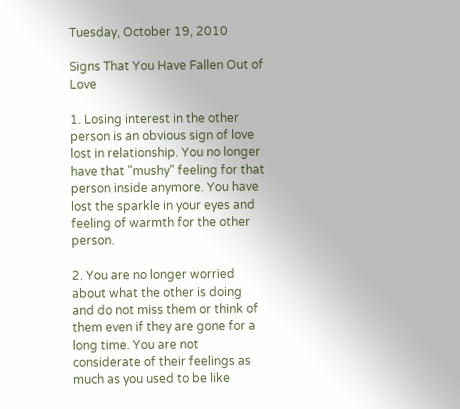Tuesday, October 19, 2010

Signs That You Have Fallen Out of Love

1. Losing interest in the other person is an obvious sign of love lost in relationship. You no longer have that "mushy" feeling for that person inside anymore. You have lost the sparkle in your eyes and feeling of warmth for the other person.

2. You are no longer worried about what the other is doing and do not miss them or think of them even if they are gone for a long time. You are not considerate of their feelings as much as you used to be like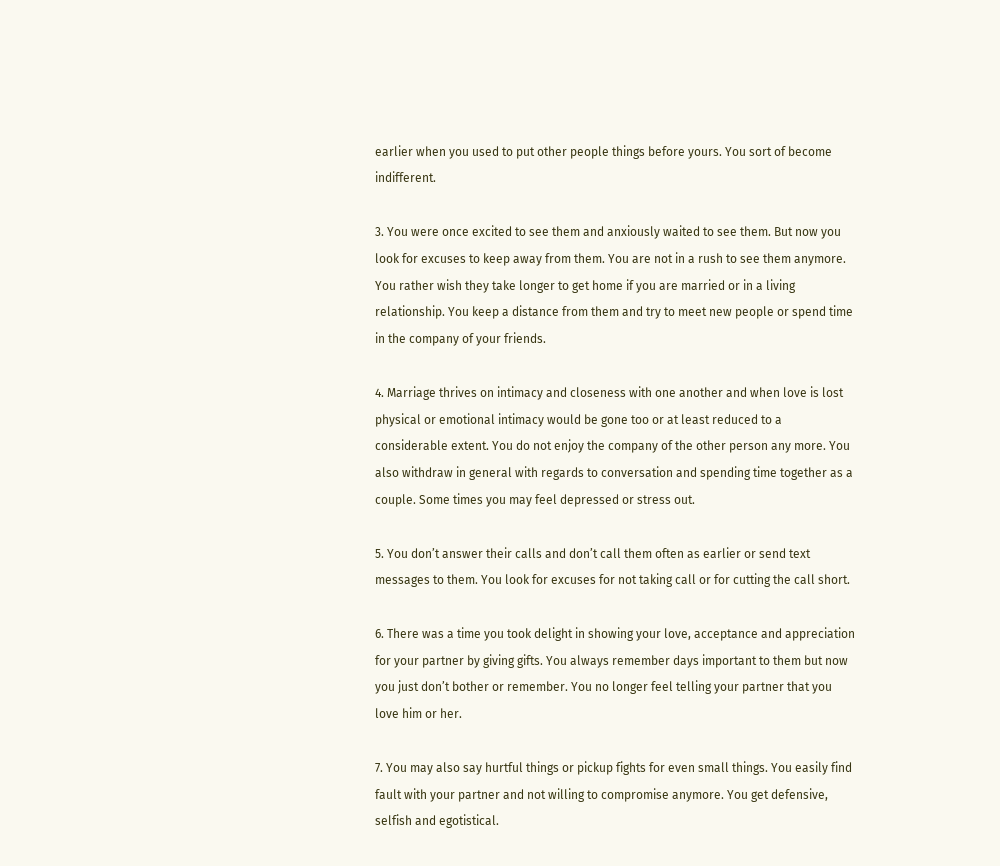earlier when you used to put other people things before yours. You sort of become indifferent.

3. You were once excited to see them and anxiously waited to see them. But now you look for excuses to keep away from them. You are not in a rush to see them anymore. You rather wish they take longer to get home if you are married or in a living relationship. You keep a distance from them and try to meet new people or spend time in the company of your friends.

4. Marriage thrives on intimacy and closeness with one another and when love is lost physical or emotional intimacy would be gone too or at least reduced to a considerable extent. You do not enjoy the company of the other person any more. You also withdraw in general with regards to conversation and spending time together as a couple. Some times you may feel depressed or stress out.

5. You don’t answer their calls and don’t call them often as earlier or send text messages to them. You look for excuses for not taking call or for cutting the call short.

6. There was a time you took delight in showing your love, acceptance and appreciation for your partner by giving gifts. You always remember days important to them but now you just don’t bother or remember. You no longer feel telling your partner that you love him or her.

7. You may also say hurtful things or pickup fights for even small things. You easily find fault with your partner and not willing to compromise anymore. You get defensive, selfish and egotistical.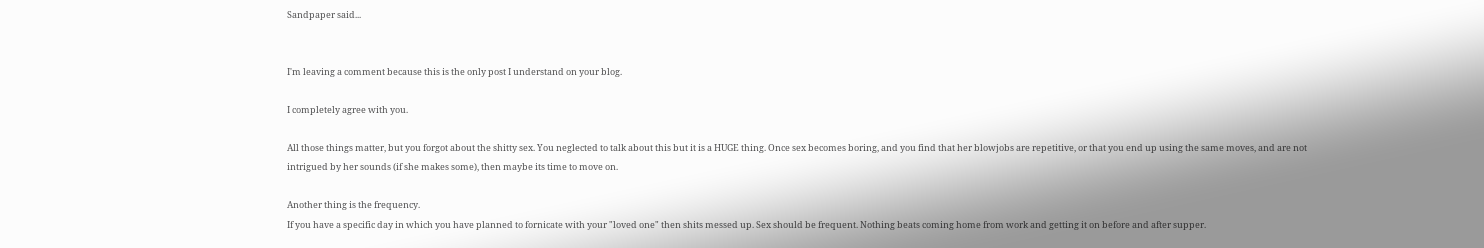Sandpaper said...


I'm leaving a comment because this is the only post I understand on your blog.

I completely agree with you.

All those things matter, but you forgot about the shitty sex. You neglected to talk about this but it is a HUGE thing. Once sex becomes boring, and you find that her blowjobs are repetitive, or that you end up using the same moves, and are not intrigued by her sounds (if she makes some), then maybe its time to move on.

Another thing is the frequency.
If you have a specific day in which you have planned to fornicate with your "loved one" then shits messed up. Sex should be frequent. Nothing beats coming home from work and getting it on before and after supper.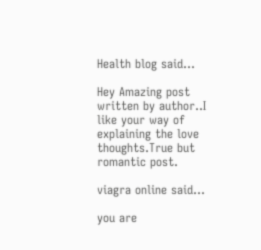Health blog said...

Hey Amazing post written by author..I like your way of explaining the love thoughts.True but romantic post.

viagra online said...

you are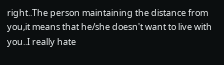right..The person maintaining the distance from you,it means that he/she doesn't want to live with you..I really hate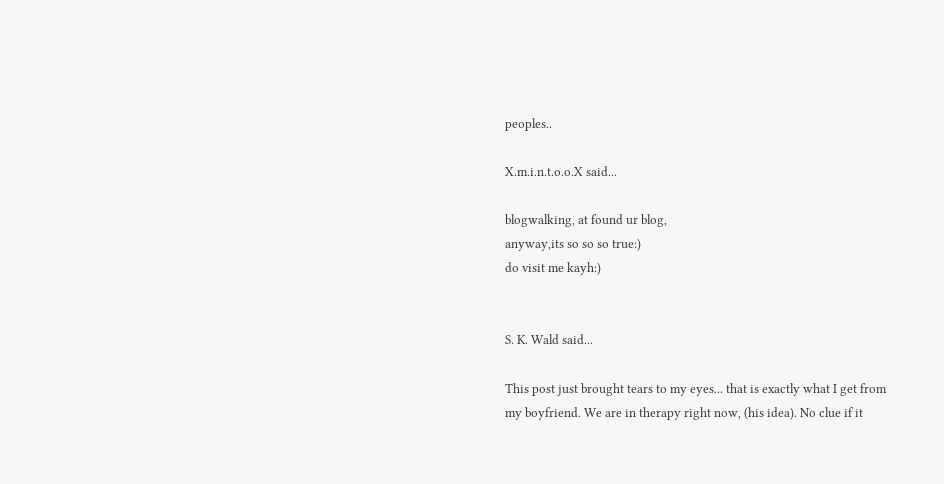peoples..

X.m.i.n.t.o.o.X said...

blogwalking, at found ur blog,
anyway,its so so so true:)
do visit me kayh:)


S. K. Wald said...

This post just brought tears to my eyes... that is exactly what I get from my boyfriend. We are in therapy right now, (his idea). No clue if it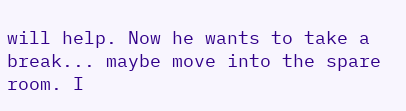will help. Now he wants to take a break... maybe move into the spare room. I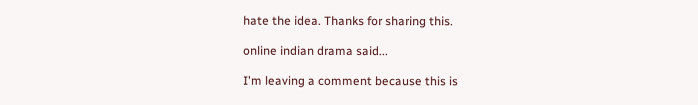hate the idea. Thanks for sharing this.

online indian drama said...

I'm leaving a comment because this is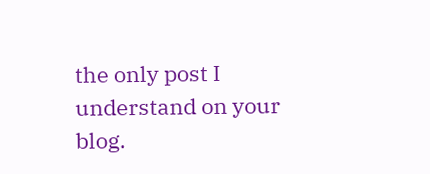the only post I understand on your blog.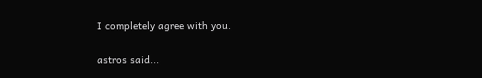I completely agree with you.

astros said...